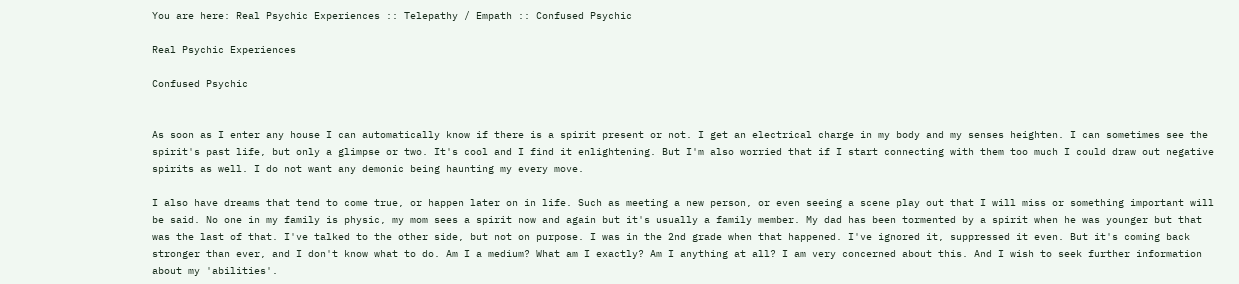You are here: Real Psychic Experiences :: Telepathy / Empath :: Confused Psychic

Real Psychic Experiences

Confused Psychic


As soon as I enter any house I can automatically know if there is a spirit present or not. I get an electrical charge in my body and my senses heighten. I can sometimes see the spirit's past life, but only a glimpse or two. It's cool and I find it enlightening. But I'm also worried that if I start connecting with them too much I could draw out negative spirits as well. I do not want any demonic being haunting my every move.

I also have dreams that tend to come true, or happen later on in life. Such as meeting a new person, or even seeing a scene play out that I will miss or something important will be said. No one in my family is physic, my mom sees a spirit now and again but it's usually a family member. My dad has been tormented by a spirit when he was younger but that was the last of that. I've talked to the other side, but not on purpose. I was in the 2nd grade when that happened. I've ignored it, suppressed it even. But it's coming back stronger than ever, and I don't know what to do. Am I a medium? What am I exactly? Am I anything at all? I am very concerned about this. And I wish to seek further information about my 'abilities'.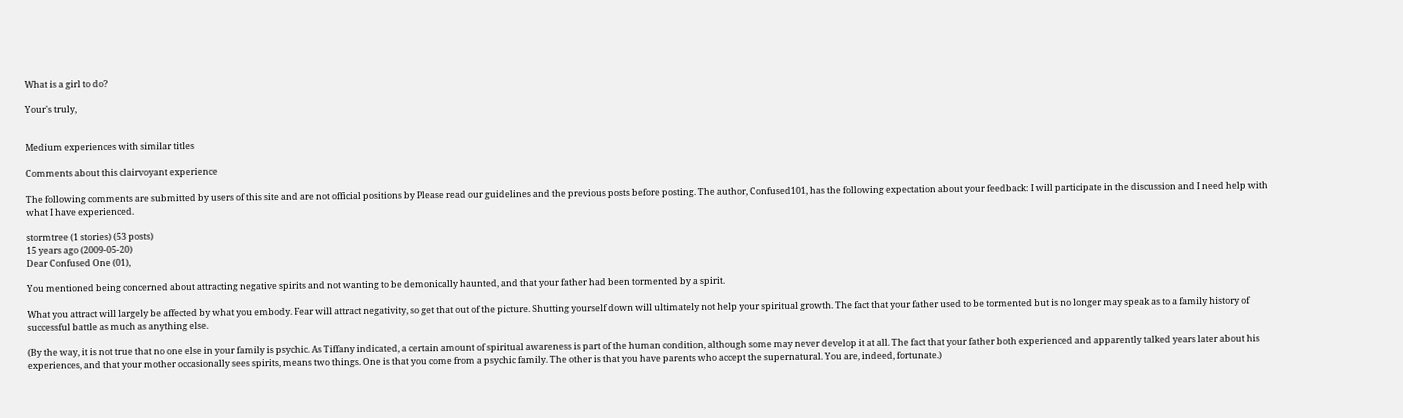What is a girl to do?

Your's truly,


Medium experiences with similar titles

Comments about this clairvoyant experience

The following comments are submitted by users of this site and are not official positions by Please read our guidelines and the previous posts before posting. The author, Confused101, has the following expectation about your feedback: I will participate in the discussion and I need help with what I have experienced.

stormtree (1 stories) (53 posts)
15 years ago (2009-05-20)
Dear Confused One (01),

You mentioned being concerned about attracting negative spirits and not wanting to be demonically haunted, and that your father had been tormented by a spirit.

What you attract will largely be affected by what you embody. Fear will attract negativity, so get that out of the picture. Shutting yourself down will ultimately not help your spiritual growth. The fact that your father used to be tormented but is no longer may speak as to a family history of successful battle as much as anything else.

(By the way, it is not true that no one else in your family is psychic. As Tiffany indicated, a certain amount of spiritual awareness is part of the human condition, although some may never develop it at all. The fact that your father both experienced and apparently talked years later about his experiences, and that your mother occasionally sees spirits, means two things. One is that you come from a psychic family. The other is that you have parents who accept the supernatural. You are, indeed, fortunate.)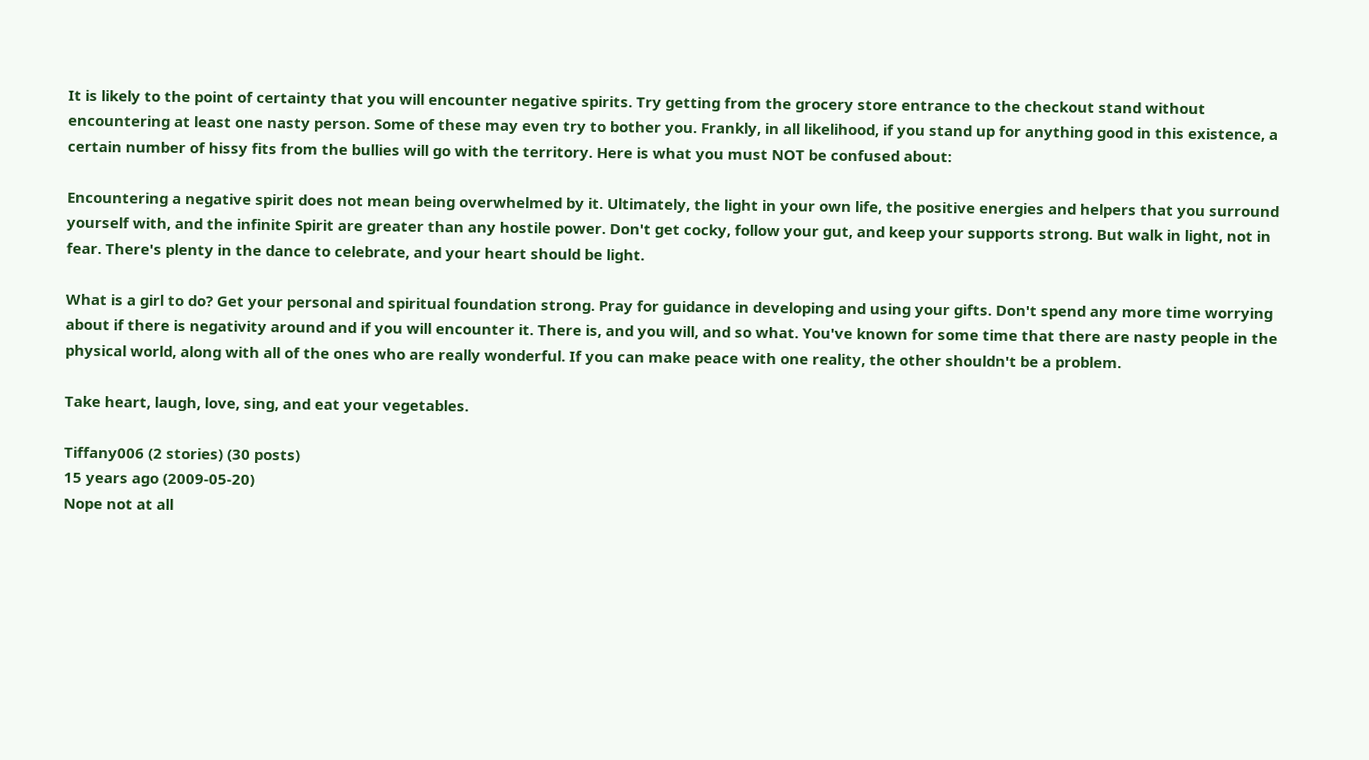It is likely to the point of certainty that you will encounter negative spirits. Try getting from the grocery store entrance to the checkout stand without encountering at least one nasty person. Some of these may even try to bother you. Frankly, in all likelihood, if you stand up for anything good in this existence, a certain number of hissy fits from the bullies will go with the territory. Here is what you must NOT be confused about:

Encountering a negative spirit does not mean being overwhelmed by it. Ultimately, the light in your own life, the positive energies and helpers that you surround yourself with, and the infinite Spirit are greater than any hostile power. Don't get cocky, follow your gut, and keep your supports strong. But walk in light, not in fear. There's plenty in the dance to celebrate, and your heart should be light.

What is a girl to do? Get your personal and spiritual foundation strong. Pray for guidance in developing and using your gifts. Don't spend any more time worrying about if there is negativity around and if you will encounter it. There is, and you will, and so what. You've known for some time that there are nasty people in the physical world, along with all of the ones who are really wonderful. If you can make peace with one reality, the other shouldn't be a problem.

Take heart, laugh, love, sing, and eat your vegetables.

Tiffany006 (2 stories) (30 posts)
15 years ago (2009-05-20)
Nope not at all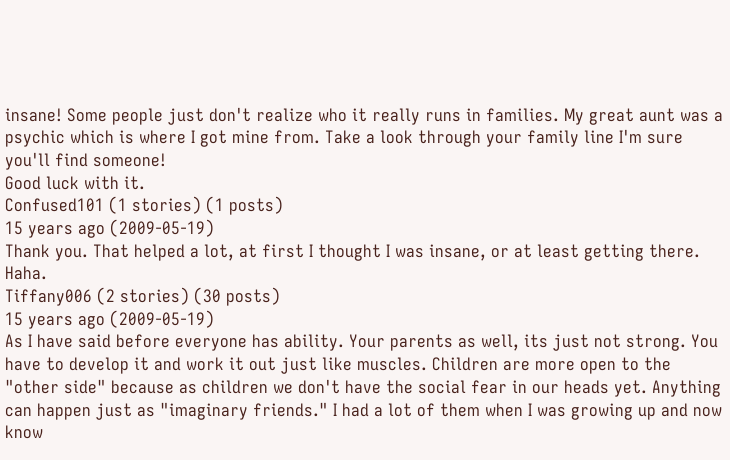insane! Some people just don't realize who it really runs in families. My great aunt was a psychic which is where I got mine from. Take a look through your family line I'm sure you'll find someone!
Good luck with it.
Confused101 (1 stories) (1 posts)
15 years ago (2009-05-19)
Thank you. That helped a lot, at first I thought I was insane, or at least getting there. Haha.
Tiffany006 (2 stories) (30 posts)
15 years ago (2009-05-19)
As I have said before everyone has ability. Your parents as well, its just not strong. You have to develop it and work it out just like muscles. Children are more open to the "other side" because as children we don't have the social fear in our heads yet. Anything can happen just as "imaginary friends." I had a lot of them when I was growing up and now know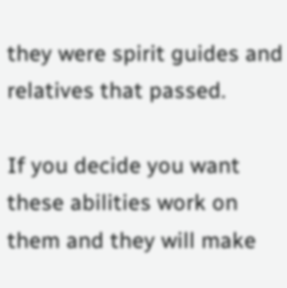they were spirit guides and relatives that passed.

If you decide you want these abilities work on them and they will make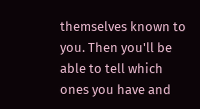themselves known to you. Then you'll be able to tell which ones you have and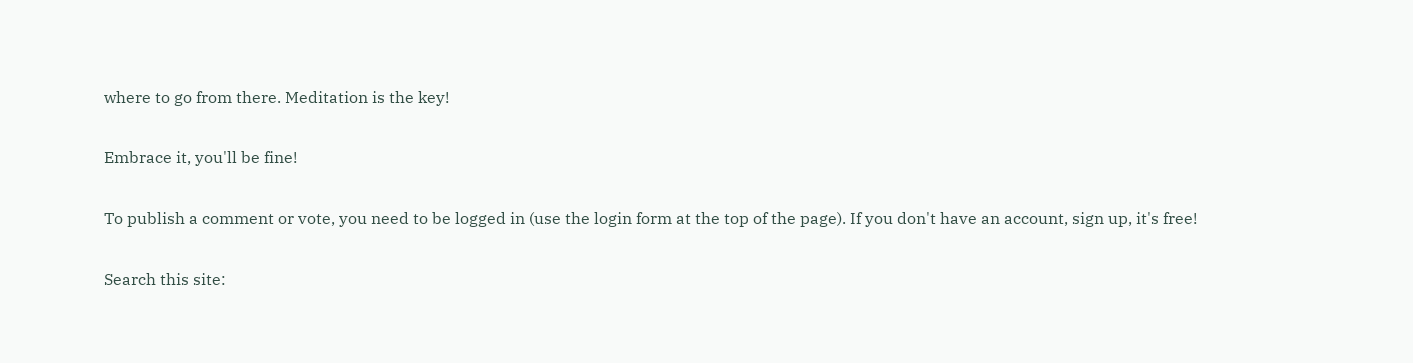where to go from there. Meditation is the key!

Embrace it, you'll be fine!

To publish a comment or vote, you need to be logged in (use the login form at the top of the page). If you don't have an account, sign up, it's free!

Search this site: